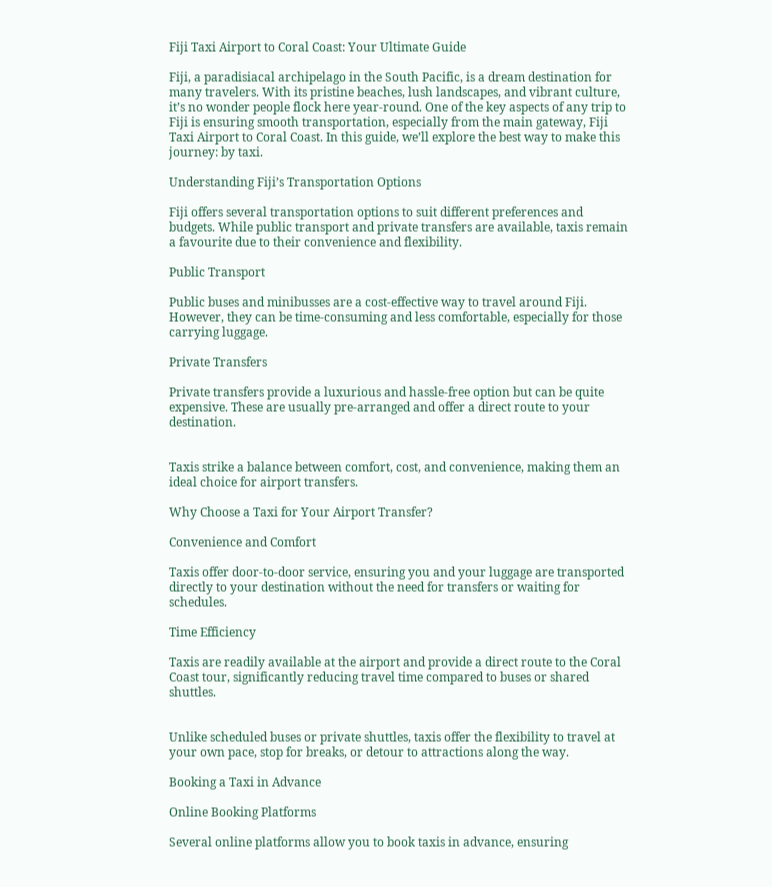Fiji Taxi Airport to Coral Coast: Your Ultimate Guide

Fiji, a paradisiacal archipelago in the South Pacific, is a dream destination for many travelers. With its pristine beaches, lush landscapes, and vibrant culture, it’s no wonder people flock here year-round. One of the key aspects of any trip to Fiji is ensuring smooth transportation, especially from the main gateway, Fiji Taxi Airport to Coral Coast. In this guide, we’ll explore the best way to make this journey: by taxi.

Understanding Fiji’s Transportation Options

Fiji offers several transportation options to suit different preferences and budgets. While public transport and private transfers are available, taxis remain a favourite due to their convenience and flexibility.

Public Transport

Public buses and minibusses are a cost-effective way to travel around Fiji. However, they can be time-consuming and less comfortable, especially for those carrying luggage.

Private Transfers

Private transfers provide a luxurious and hassle-free option but can be quite expensive. These are usually pre-arranged and offer a direct route to your destination.


Taxis strike a balance between comfort, cost, and convenience, making them an ideal choice for airport transfers.

Why Choose a Taxi for Your Airport Transfer?

Convenience and Comfort

Taxis offer door-to-door service, ensuring you and your luggage are transported directly to your destination without the need for transfers or waiting for schedules.

Time Efficiency

Taxis are readily available at the airport and provide a direct route to the Coral Coast tour, significantly reducing travel time compared to buses or shared shuttles.


Unlike scheduled buses or private shuttles, taxis offer the flexibility to travel at your own pace, stop for breaks, or detour to attractions along the way.

Booking a Taxi in Advance

Online Booking Platforms

Several online platforms allow you to book taxis in advance, ensuring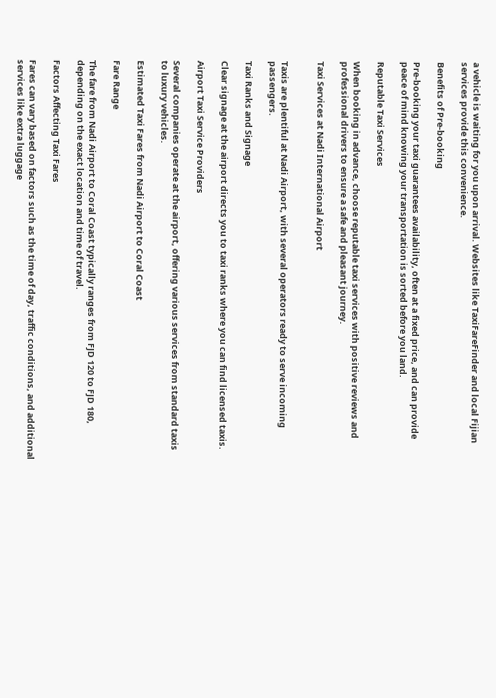a vehicle is waiting for you upon arrival. Websites like TaxiFareFinder and local Fijian services provide this convenience.

Benefits of Pre-booking

Pre-booking your taxi guarantees availability, often at a fixed price, and can provide peace of mind knowing your transportation is sorted before you land.

Reputable Taxi Services

When booking in advance, choose reputable taxi services with positive reviews and professional drivers to ensure a safe and pleasant journey.

Taxi Services at Nadi International Airport


Taxis are plentiful at Nadi Airport, with several operators ready to serve incoming passengers.

Taxi Ranks and Signage

Clear signage at the airport directs you to taxi ranks where you can find licensed taxis.

Airport Taxi Service Providers

Several companies operate at the airport, offering various services from standard taxis to luxury vehicles.

Estimated Taxi Fares from Nadi Airport to Coral Coast

Fare Range

The fare from Nadi Airport to Coral Coast typically ranges from FJD 120 to FJD 180, depending on the exact location and time of travel.

Factors Affecting Taxi Fares

Fares can vary based on factors such as the time of day, traffic conditions, and additional services like extra luggage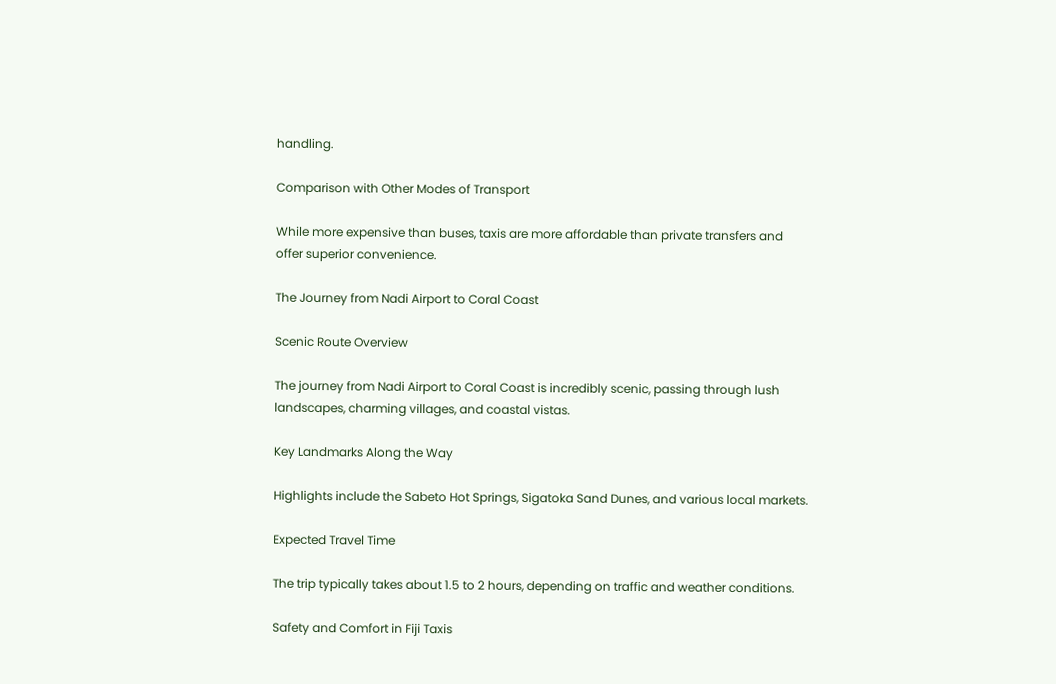handling.

Comparison with Other Modes of Transport

While more expensive than buses, taxis are more affordable than private transfers and offer superior convenience.

The Journey from Nadi Airport to Coral Coast

Scenic Route Overview

The journey from Nadi Airport to Coral Coast is incredibly scenic, passing through lush landscapes, charming villages, and coastal vistas.

Key Landmarks Along the Way

Highlights include the Sabeto Hot Springs, Sigatoka Sand Dunes, and various local markets.

Expected Travel Time

The trip typically takes about 1.5 to 2 hours, depending on traffic and weather conditions.

Safety and Comfort in Fiji Taxis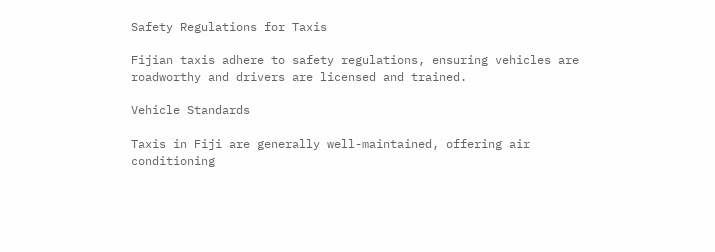Safety Regulations for Taxis

Fijian taxis adhere to safety regulations, ensuring vehicles are roadworthy and drivers are licensed and trained.

Vehicle Standards

Taxis in Fiji are generally well-maintained, offering air conditioning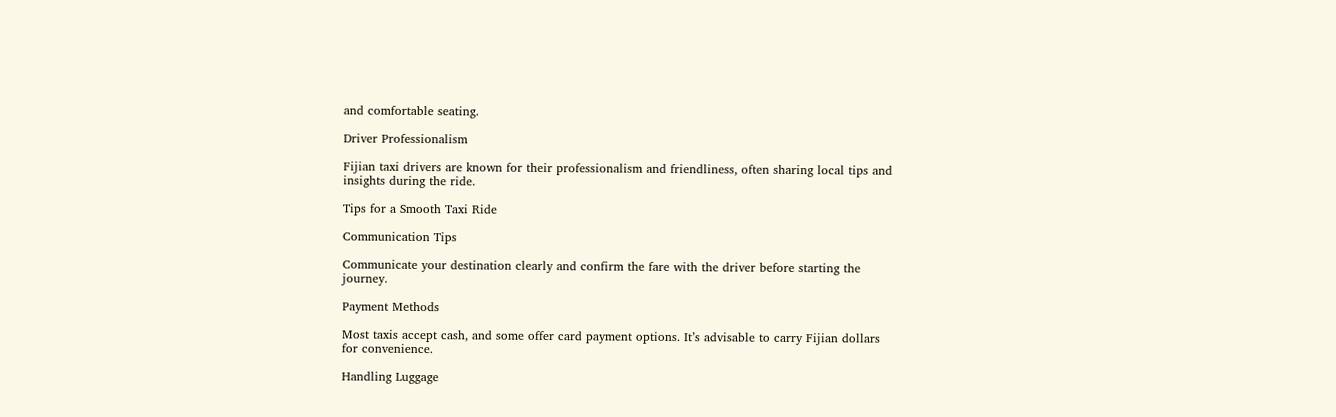and comfortable seating.

Driver Professionalism

Fijian taxi drivers are known for their professionalism and friendliness, often sharing local tips and insights during the ride.

Tips for a Smooth Taxi Ride

Communication Tips

Communicate your destination clearly and confirm the fare with the driver before starting the journey.

Payment Methods

Most taxis accept cash, and some offer card payment options. It’s advisable to carry Fijian dollars for convenience.

Handling Luggage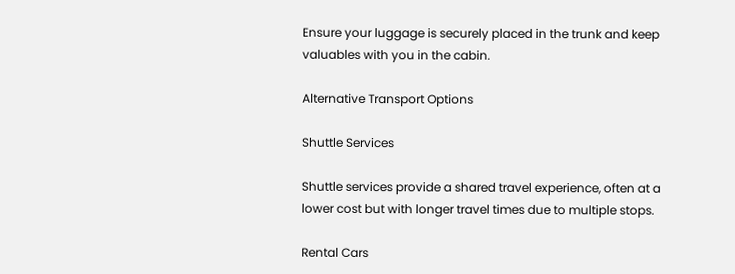Ensure your luggage is securely placed in the trunk and keep valuables with you in the cabin.

Alternative Transport Options

Shuttle Services

Shuttle services provide a shared travel experience, often at a lower cost but with longer travel times due to multiple stops.

Rental Cars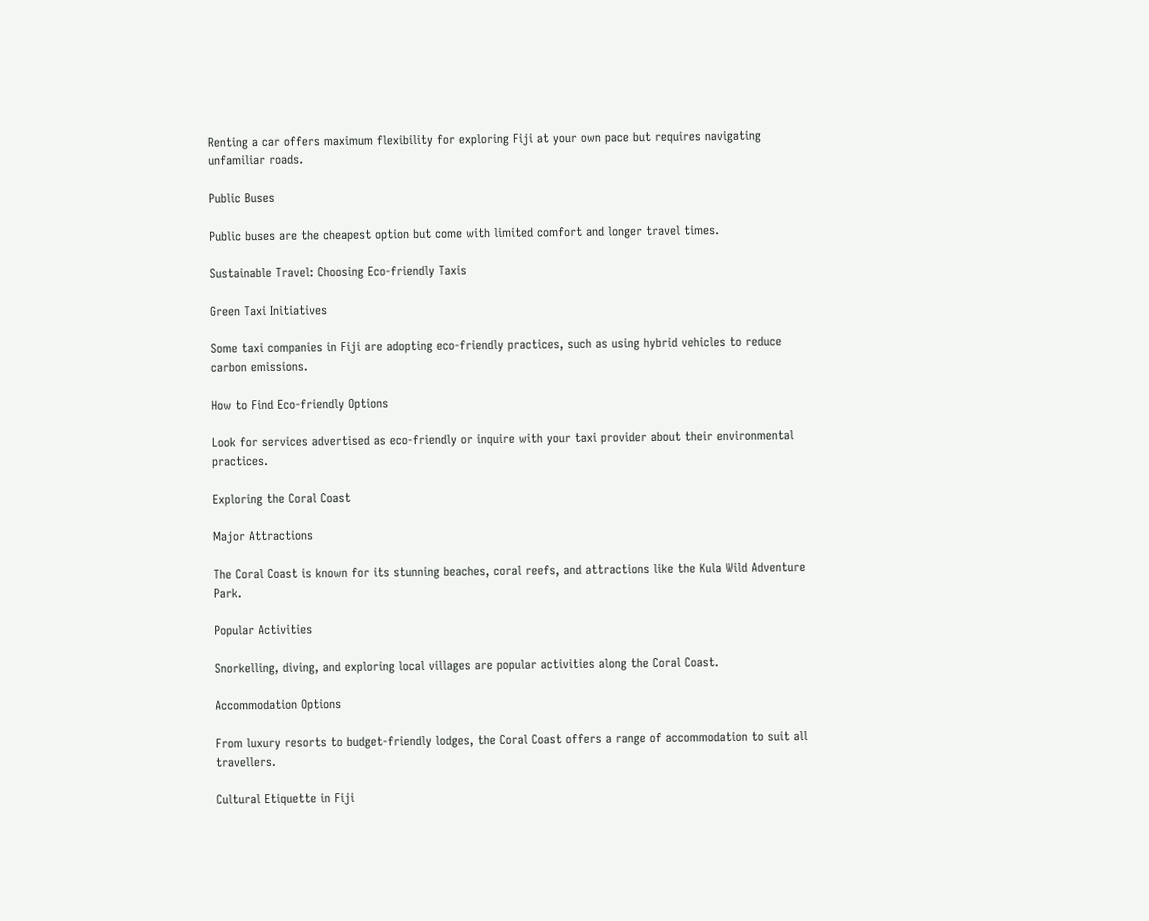Renting a car offers maximum flexibility for exploring Fiji at your own pace but requires navigating unfamiliar roads.

Public Buses

Public buses are the cheapest option but come with limited comfort and longer travel times.

Sustainable Travel: Choosing Eco-friendly Taxis

Green Taxi Initiatives

Some taxi companies in Fiji are adopting eco-friendly practices, such as using hybrid vehicles to reduce carbon emissions.

How to Find Eco-friendly Options

Look for services advertised as eco-friendly or inquire with your taxi provider about their environmental practices.

Exploring the Coral Coast

Major Attractions

The Coral Coast is known for its stunning beaches, coral reefs, and attractions like the Kula Wild Adventure Park.

Popular Activities

Snorkelling, diving, and exploring local villages are popular activities along the Coral Coast.

Accommodation Options

From luxury resorts to budget-friendly lodges, the Coral Coast offers a range of accommodation to suit all travellers.

Cultural Etiquette in Fiji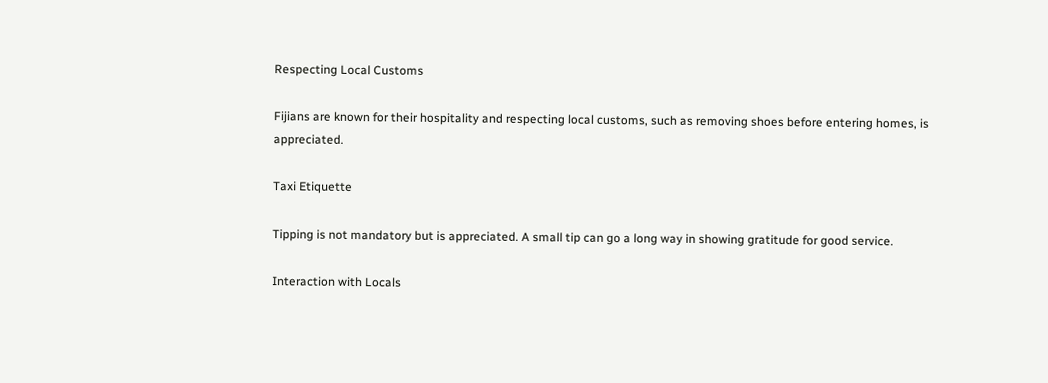Respecting Local Customs

Fijians are known for their hospitality and respecting local customs, such as removing shoes before entering homes, is appreciated.

Taxi Etiquette

Tipping is not mandatory but is appreciated. A small tip can go a long way in showing gratitude for good service.

Interaction with Locals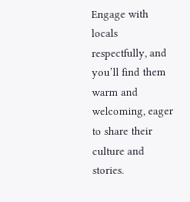Engage with locals respectfully, and you’ll find them warm and welcoming, eager to share their culture and stories.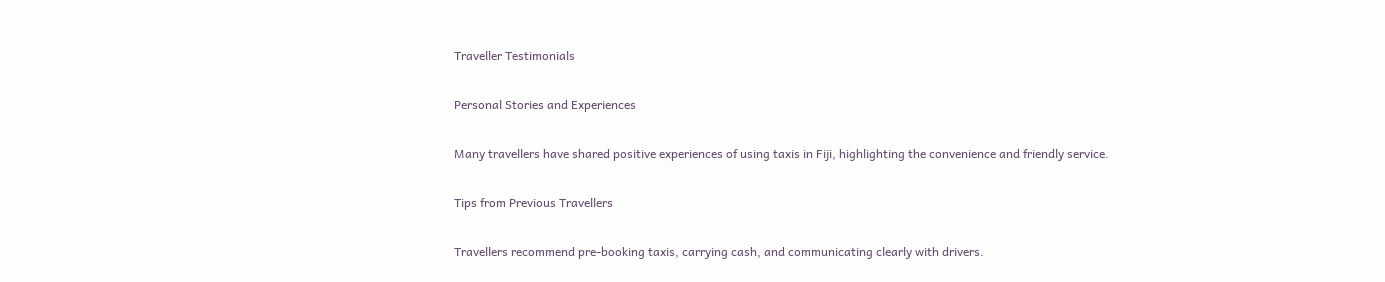Traveller Testimonials

Personal Stories and Experiences

Many travellers have shared positive experiences of using taxis in Fiji, highlighting the convenience and friendly service.

Tips from Previous Travellers

Travellers recommend pre-booking taxis, carrying cash, and communicating clearly with drivers.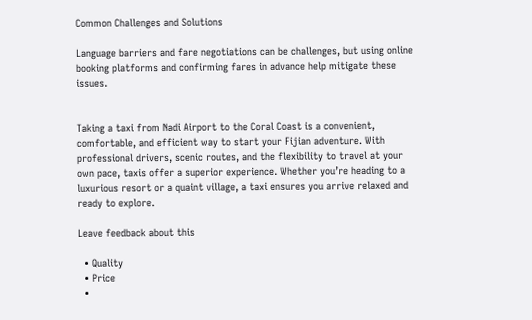Common Challenges and Solutions

Language barriers and fare negotiations can be challenges, but using online booking platforms and confirming fares in advance help mitigate these issues.


Taking a taxi from Nadi Airport to the Coral Coast is a convenient, comfortable, and efficient way to start your Fijian adventure. With professional drivers, scenic routes, and the flexibility to travel at your own pace, taxis offer a superior experience. Whether you’re heading to a luxurious resort or a quaint village, a taxi ensures you arrive relaxed and ready to explore.

Leave feedback about this

  • Quality
  • Price
  •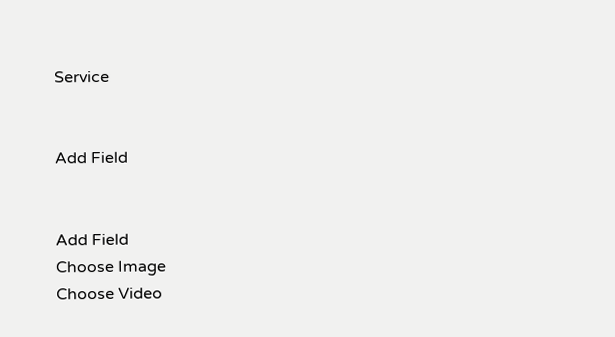Service


Add Field


Add Field
Choose Image
Choose Video